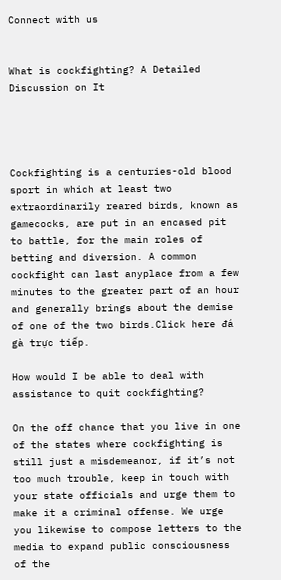Connect with us


What is cockfighting? A Detailed Discussion on It




Cockfighting is a centuries-old blood sport in which at least two extraordinarily reared birds, known as gamecocks, are put in an encased pit to battle, for the main roles of betting and diversion. A common cockfight can last anyplace from a few minutes to the greater part of an hour and generally brings about the demise of one of the two birds.Click here đá gà trực tiếp.

How would I be able to deal with assistance to quit cockfighting?

On the off chance that you live in one of the states where cockfighting is still just a misdemeanor, if it’s not too much trouble, keep in touch with your state officials and urge them to make it a criminal offense. We urge you likewise to compose letters to the media to expand public consciousness of the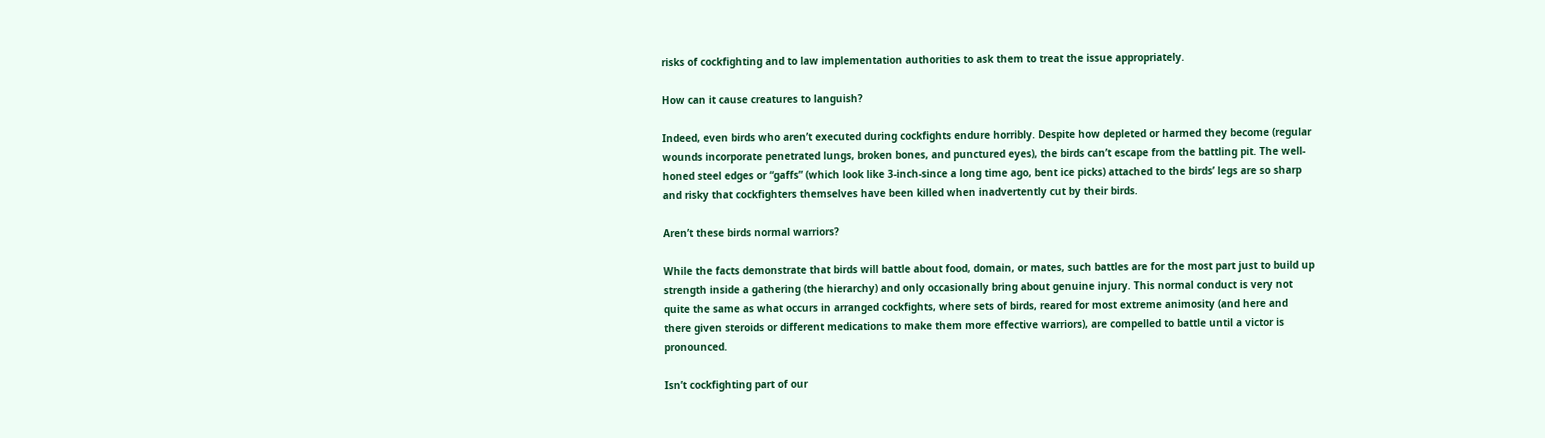risks of cockfighting and to law implementation authorities to ask them to treat the issue appropriately.

How can it cause creatures to languish?

Indeed, even birds who aren’t executed during cockfights endure horribly. Despite how depleted or harmed they become (regular wounds incorporate penetrated lungs, broken bones, and punctured eyes), the birds can’t escape from the battling pit. The well-honed steel edges or “gaffs” (which look like 3-inch-since a long time ago, bent ice picks) attached to the birds’ legs are so sharp and risky that cockfighters themselves have been killed when inadvertently cut by their birds.

Aren’t these birds normal warriors?

While the facts demonstrate that birds will battle about food, domain, or mates, such battles are for the most part just to build up strength inside a gathering (the hierarchy) and only occasionally bring about genuine injury. This normal conduct is very not quite the same as what occurs in arranged cockfights, where sets of birds, reared for most extreme animosity (and here and there given steroids or different medications to make them more effective warriors), are compelled to battle until a victor is pronounced.

Isn’t cockfighting part of our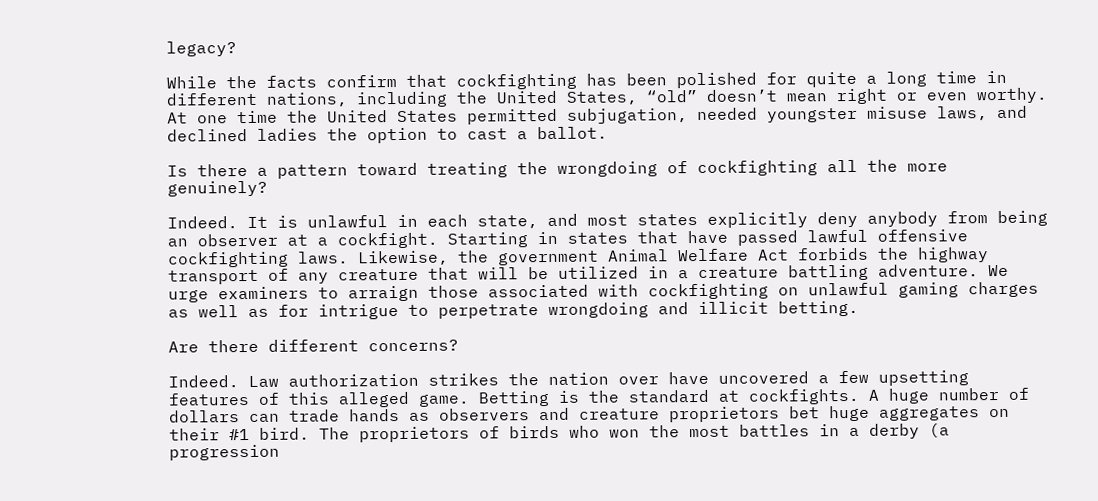legacy?

While the facts confirm that cockfighting has been polished for quite a long time in different nations, including the United States, “old” doesn’t mean right or even worthy. At one time the United States permitted subjugation, needed youngster misuse laws, and declined ladies the option to cast a ballot.

Is there a pattern toward treating the wrongdoing of cockfighting all the more genuinely?

Indeed. It is unlawful in each state, and most states explicitly deny anybody from being an observer at a cockfight. Starting in states that have passed lawful offensive cockfighting laws. Likewise, the government Animal Welfare Act forbids the highway transport of any creature that will be utilized in a creature battling adventure. We urge examiners to arraign those associated with cockfighting on unlawful gaming charges as well as for intrigue to perpetrate wrongdoing and illicit betting.

Are there different concerns?

Indeed. Law authorization strikes the nation over have uncovered a few upsetting features of this alleged game. Betting is the standard at cockfights. A huge number of dollars can trade hands as observers and creature proprietors bet huge aggregates on their #1 bird. The proprietors of birds who won the most battles in a derby (a progression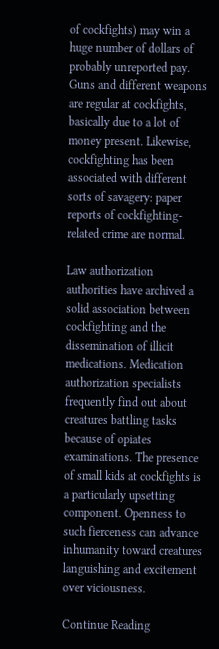of cockfights) may win a huge number of dollars of probably unreported pay. Guns and different weapons are regular at cockfights, basically due to a lot of money present. Likewise, cockfighting has been associated with different sorts of savagery: paper reports of cockfighting-related crime are normal.

Law authorization authorities have archived a solid association between cockfighting and the dissemination of illicit medications. Medication authorization specialists frequently find out about creatures battling tasks because of opiates examinations. The presence of small kids at cockfights is a particularly upsetting component. Openness to such fierceness can advance inhumanity toward creatures languishing and excitement over viciousness.

Continue Reading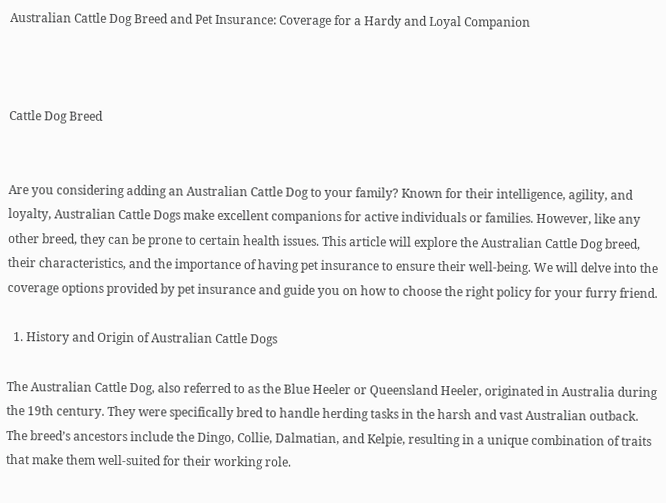Australian Cattle Dog Breed and Pet Insurance: Coverage for a Hardy and Loyal Companion



Cattle Dog Breed


Are you considering adding an Australian Cattle Dog to your family? Known for their intelligence, agility, and loyalty, Australian Cattle Dogs make excellent companions for active individuals or families. However, like any other breed, they can be prone to certain health issues. This article will explore the Australian Cattle Dog breed, their characteristics, and the importance of having pet insurance to ensure their well-being. We will delve into the coverage options provided by pet insurance and guide you on how to choose the right policy for your furry friend.

  1. History and Origin of Australian Cattle Dogs

The Australian Cattle Dog, also referred to as the Blue Heeler or Queensland Heeler, originated in Australia during the 19th century. They were specifically bred to handle herding tasks in the harsh and vast Australian outback. The breed’s ancestors include the Dingo, Collie, Dalmatian, and Kelpie, resulting in a unique combination of traits that make them well-suited for their working role.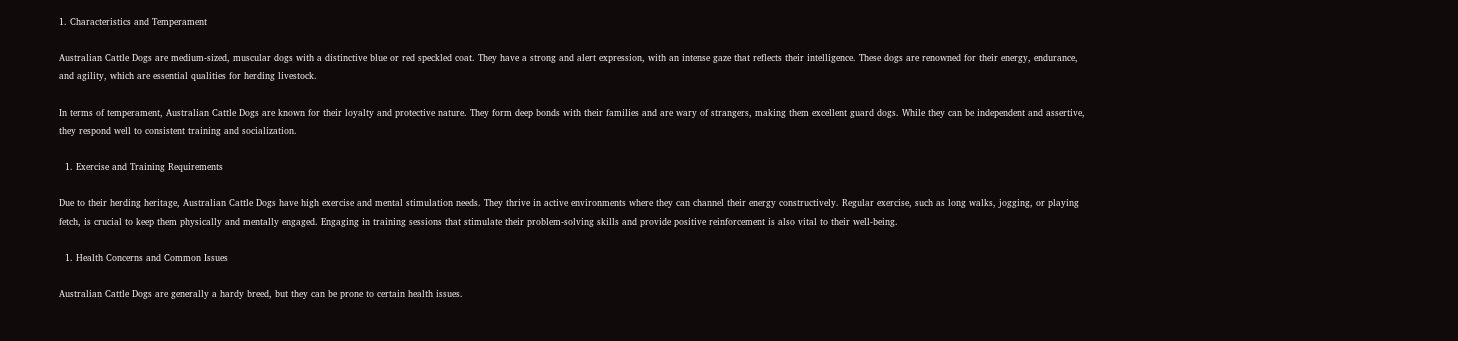1. Characteristics and Temperament

Australian Cattle Dogs are medium-sized, muscular dogs with a distinctive blue or red speckled coat. They have a strong and alert expression, with an intense gaze that reflects their intelligence. These dogs are renowned for their energy, endurance, and agility, which are essential qualities for herding livestock.

In terms of temperament, Australian Cattle Dogs are known for their loyalty and protective nature. They form deep bonds with their families and are wary of strangers, making them excellent guard dogs. While they can be independent and assertive, they respond well to consistent training and socialization.

  1. Exercise and Training Requirements

Due to their herding heritage, Australian Cattle Dogs have high exercise and mental stimulation needs. They thrive in active environments where they can channel their energy constructively. Regular exercise, such as long walks, jogging, or playing fetch, is crucial to keep them physically and mentally engaged. Engaging in training sessions that stimulate their problem-solving skills and provide positive reinforcement is also vital to their well-being.

  1. Health Concerns and Common Issues

Australian Cattle Dogs are generally a hardy breed, but they can be prone to certain health issues.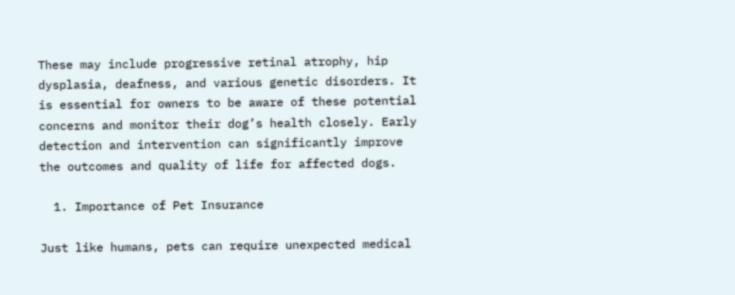These may include progressive retinal atrophy, hip dysplasia, deafness, and various genetic disorders. It is essential for owners to be aware of these potential concerns and monitor their dog’s health closely. Early detection and intervention can significantly improve the outcomes and quality of life for affected dogs.

  1. Importance of Pet Insurance

Just like humans, pets can require unexpected medical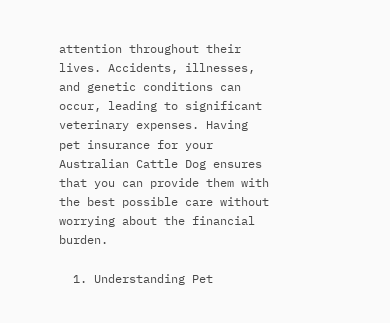attention throughout their lives. Accidents, illnesses, and genetic conditions can occur, leading to significant veterinary expenses. Having pet insurance for your Australian Cattle Dog ensures that you can provide them with the best possible care without worrying about the financial burden.

  1. Understanding Pet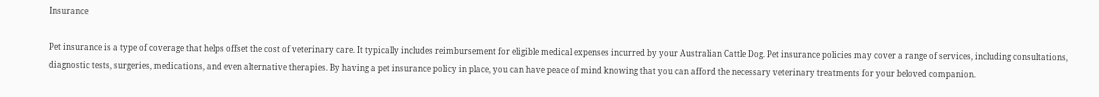Insurance

Pet insurance is a type of coverage that helps offset the cost of veterinary care. It typically includes reimbursement for eligible medical expenses incurred by your Australian Cattle Dog. Pet insurance policies may cover a range of services, including consultations, diagnostic tests, surgeries, medications, and even alternative therapies. By having a pet insurance policy in place, you can have peace of mind knowing that you can afford the necessary veterinary treatments for your beloved companion.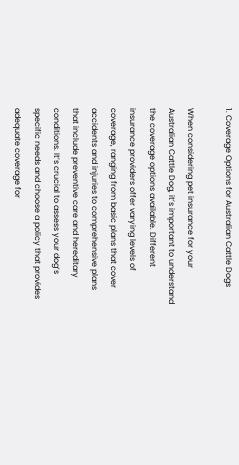1. Coverage Options for Australian Cattle Dogs

When considering pet insurance for your Australian Cattle Dog, it’s important to understand the coverage options available. Different insurance providers offer varying levels of coverage, ranging from basic plans that cover accidents and injuries to comprehensive plans that include preventive care and hereditary conditions. It’s crucial to assess your dog’s specific needs and choose a policy that provides adequate coverage for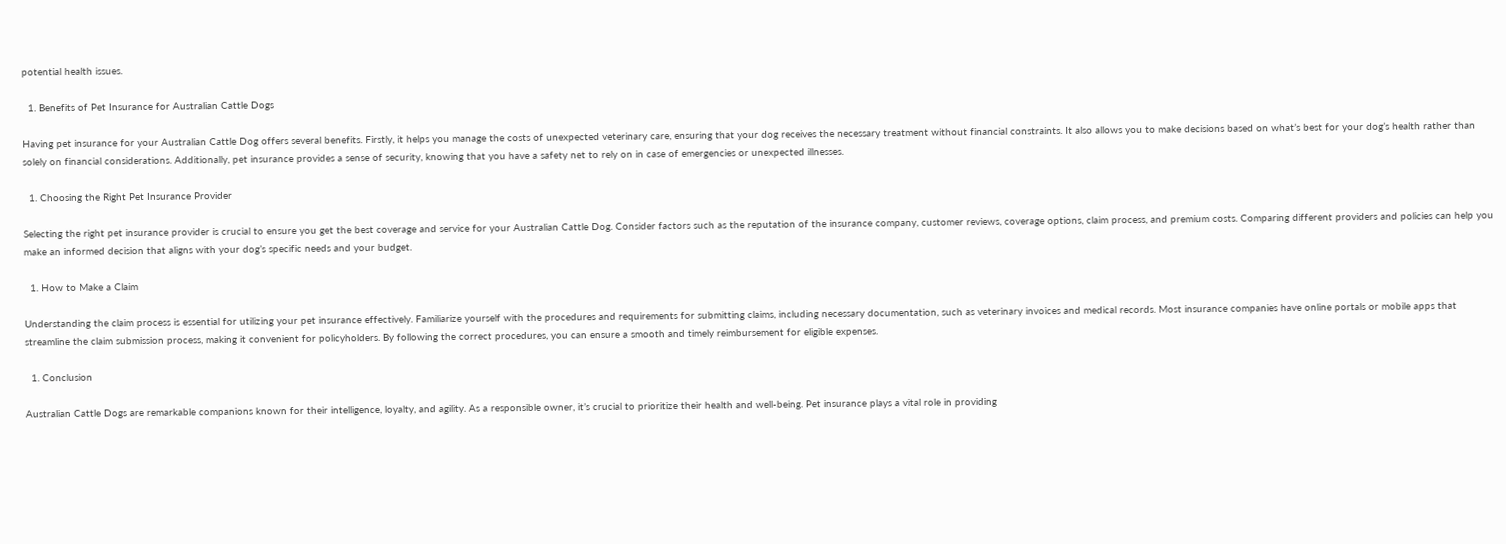potential health issues.

  1. Benefits of Pet Insurance for Australian Cattle Dogs

Having pet insurance for your Australian Cattle Dog offers several benefits. Firstly, it helps you manage the costs of unexpected veterinary care, ensuring that your dog receives the necessary treatment without financial constraints. It also allows you to make decisions based on what’s best for your dog’s health rather than solely on financial considerations. Additionally, pet insurance provides a sense of security, knowing that you have a safety net to rely on in case of emergencies or unexpected illnesses.

  1. Choosing the Right Pet Insurance Provider

Selecting the right pet insurance provider is crucial to ensure you get the best coverage and service for your Australian Cattle Dog. Consider factors such as the reputation of the insurance company, customer reviews, coverage options, claim process, and premium costs. Comparing different providers and policies can help you make an informed decision that aligns with your dog’s specific needs and your budget.

  1. How to Make a Claim

Understanding the claim process is essential for utilizing your pet insurance effectively. Familiarize yourself with the procedures and requirements for submitting claims, including necessary documentation, such as veterinary invoices and medical records. Most insurance companies have online portals or mobile apps that streamline the claim submission process, making it convenient for policyholders. By following the correct procedures, you can ensure a smooth and timely reimbursement for eligible expenses.

  1. Conclusion

Australian Cattle Dogs are remarkable companions known for their intelligence, loyalty, and agility. As a responsible owner, it’s crucial to prioritize their health and well-being. Pet insurance plays a vital role in providing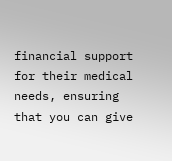financial support for their medical needs, ensuring that you can give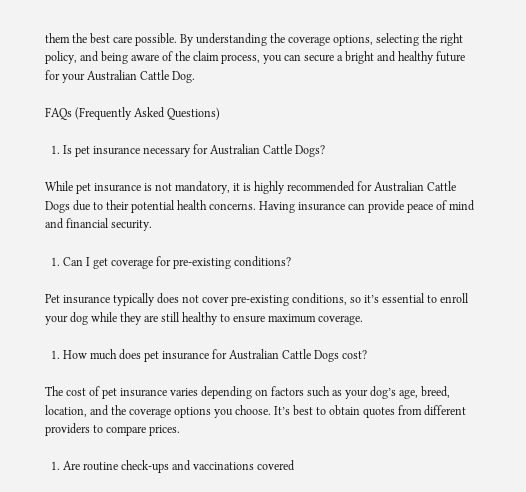them the best care possible. By understanding the coverage options, selecting the right policy, and being aware of the claim process, you can secure a bright and healthy future for your Australian Cattle Dog.

FAQs (Frequently Asked Questions)

  1. Is pet insurance necessary for Australian Cattle Dogs?

While pet insurance is not mandatory, it is highly recommended for Australian Cattle Dogs due to their potential health concerns. Having insurance can provide peace of mind and financial security.

  1. Can I get coverage for pre-existing conditions?

Pet insurance typically does not cover pre-existing conditions, so it’s essential to enroll your dog while they are still healthy to ensure maximum coverage.

  1. How much does pet insurance for Australian Cattle Dogs cost?

The cost of pet insurance varies depending on factors such as your dog’s age, breed, location, and the coverage options you choose. It’s best to obtain quotes from different providers to compare prices.

  1. Are routine check-ups and vaccinations covered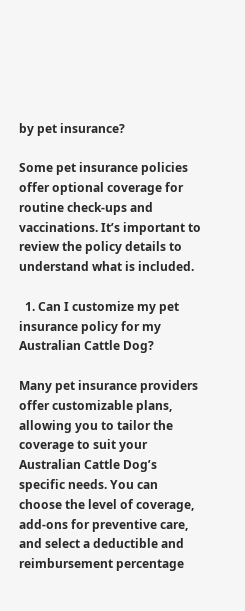by pet insurance?

Some pet insurance policies offer optional coverage for routine check-ups and vaccinations. It’s important to review the policy details to understand what is included.

  1. Can I customize my pet insurance policy for my Australian Cattle Dog?

Many pet insurance providers offer customizable plans, allowing you to tailor the coverage to suit your Australian Cattle Dog’s specific needs. You can choose the level of coverage, add-ons for preventive care, and select a deductible and reimbursement percentage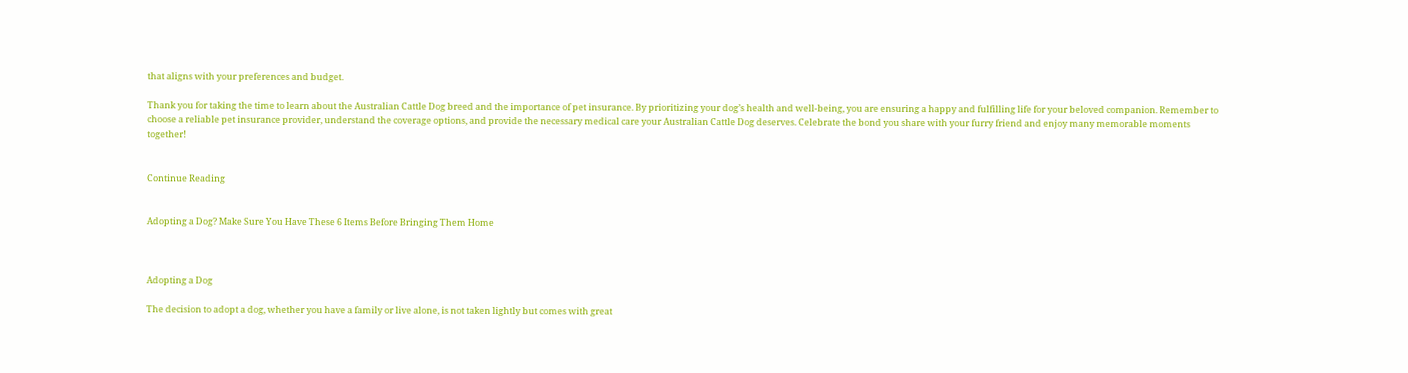that aligns with your preferences and budget.

Thank you for taking the time to learn about the Australian Cattle Dog breed and the importance of pet insurance. By prioritizing your dog’s health and well-being, you are ensuring a happy and fulfilling life for your beloved companion. Remember to choose a reliable pet insurance provider, understand the coverage options, and provide the necessary medical care your Australian Cattle Dog deserves. Celebrate the bond you share with your furry friend and enjoy many memorable moments together!


Continue Reading


Adopting a Dog? Make Sure You Have These 6 Items Before Bringing Them Home



Adopting a Dog

The decision to adopt a dog, whether you have a family or live alone, is not taken lightly but comes with great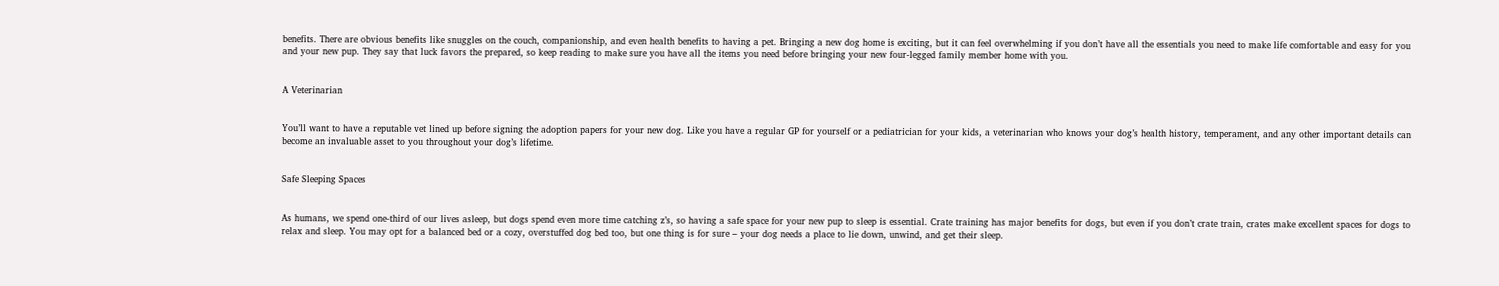benefits. There are obvious benefits like snuggles on the couch, companionship, and even health benefits to having a pet. Bringing a new dog home is exciting, but it can feel overwhelming if you don’t have all the essentials you need to make life comfortable and easy for you and your new pup. They say that luck favors the prepared, so keep reading to make sure you have all the items you need before bringing your new four-legged family member home with you.


A Veterinarian


You’ll want to have a reputable vet lined up before signing the adoption papers for your new dog. Like you have a regular GP for yourself or a pediatrician for your kids, a veterinarian who knows your dog’s health history, temperament, and any other important details can become an invaluable asset to you throughout your dog’s lifetime.


Safe Sleeping Spaces


As humans, we spend one-third of our lives asleep, but dogs spend even more time catching z’s, so having a safe space for your new pup to sleep is essential. Crate training has major benefits for dogs, but even if you don’t crate train, crates make excellent spaces for dogs to relax and sleep. You may opt for a balanced bed or a cozy, overstuffed dog bed too, but one thing is for sure – your dog needs a place to lie down, unwind, and get their sleep.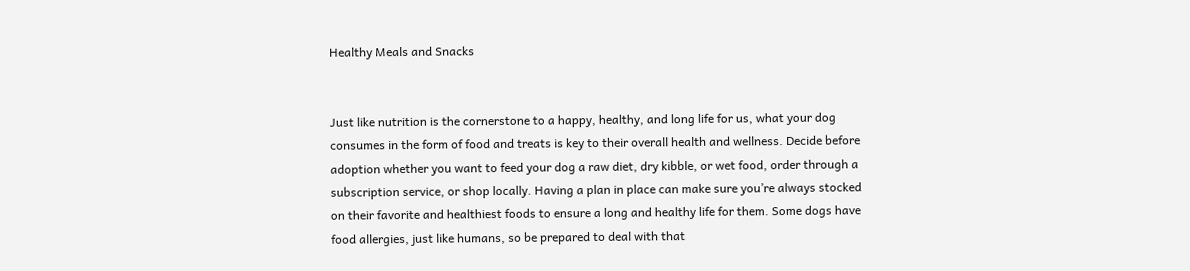Healthy Meals and Snacks


Just like nutrition is the cornerstone to a happy, healthy, and long life for us, what your dog consumes in the form of food and treats is key to their overall health and wellness. Decide before adoption whether you want to feed your dog a raw diet, dry kibble, or wet food, order through a subscription service, or shop locally. Having a plan in place can make sure you’re always stocked on their favorite and healthiest foods to ensure a long and healthy life for them. Some dogs have food allergies, just like humans, so be prepared to deal with that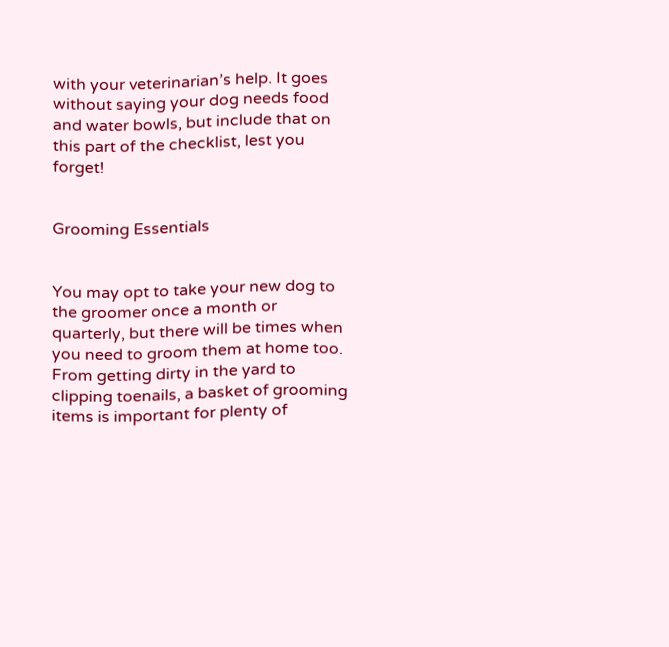with your veterinarian’s help. It goes without saying your dog needs food and water bowls, but include that on this part of the checklist, lest you forget!


Grooming Essentials


You may opt to take your new dog to the groomer once a month or quarterly, but there will be times when you need to groom them at home too. From getting dirty in the yard to clipping toenails, a basket of grooming items is important for plenty of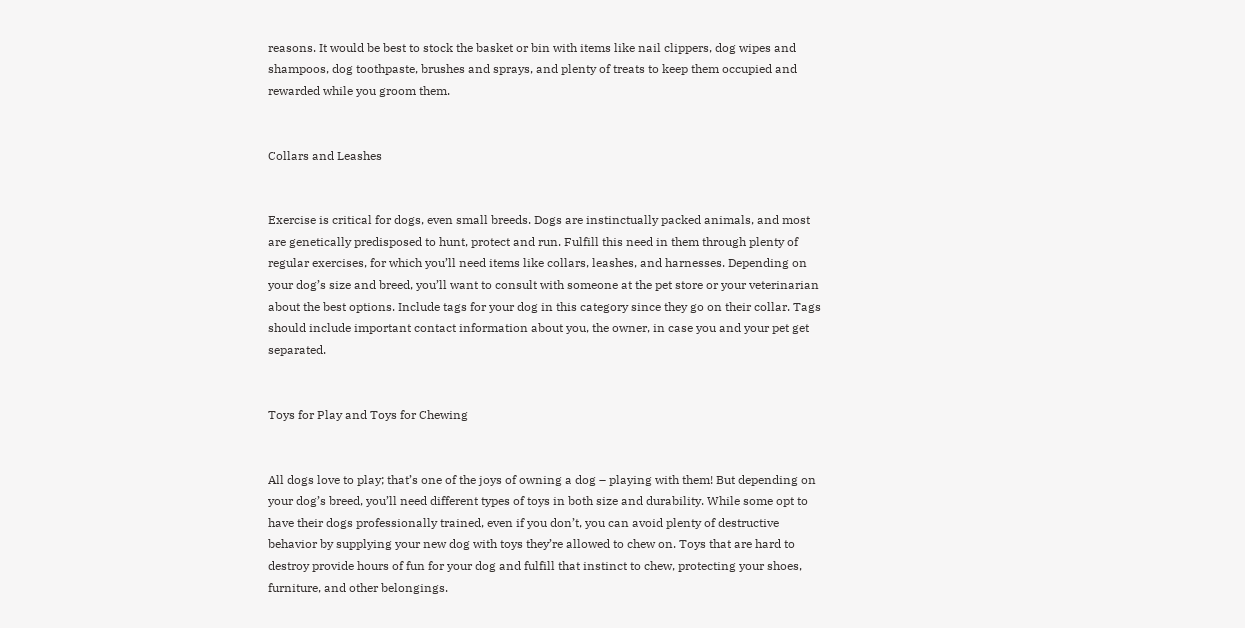reasons. It would be best to stock the basket or bin with items like nail clippers, dog wipes and shampoos, dog toothpaste, brushes and sprays, and plenty of treats to keep them occupied and rewarded while you groom them.


Collars and Leashes


Exercise is critical for dogs, even small breeds. Dogs are instinctually packed animals, and most are genetically predisposed to hunt, protect and run. Fulfill this need in them through plenty of regular exercises, for which you’ll need items like collars, leashes, and harnesses. Depending on your dog’s size and breed, you’ll want to consult with someone at the pet store or your veterinarian about the best options. Include tags for your dog in this category since they go on their collar. Tags should include important contact information about you, the owner, in case you and your pet get separated.


Toys for Play and Toys for Chewing


All dogs love to play; that’s one of the joys of owning a dog – playing with them! But depending on your dog’s breed, you’ll need different types of toys in both size and durability. While some opt to have their dogs professionally trained, even if you don’t, you can avoid plenty of destructive behavior by supplying your new dog with toys they’re allowed to chew on. Toys that are hard to destroy provide hours of fun for your dog and fulfill that instinct to chew, protecting your shoes, furniture, and other belongings.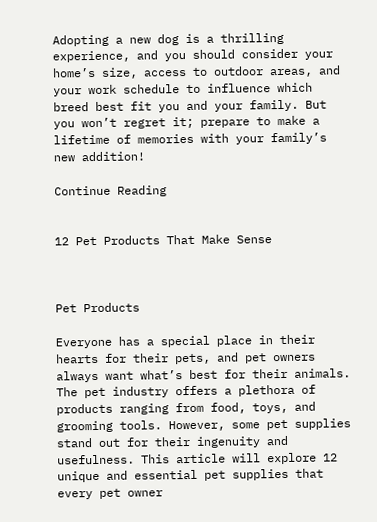Adopting a new dog is a thrilling experience, and you should consider your home’s size, access to outdoor areas, and your work schedule to influence which breed best fit you and your family. But you won’t regret it; prepare to make a lifetime of memories with your family’s new addition!

Continue Reading


12 Pet Products That Make Sense



Pet Products

Everyone has a special place in their hearts for their pets, and pet owners always want what’s best for their animals. The pet industry offers a plethora of products ranging from food, toys, and grooming tools. However, some pet supplies stand out for their ingenuity and usefulness. This article will explore 12 unique and essential pet supplies that every pet owner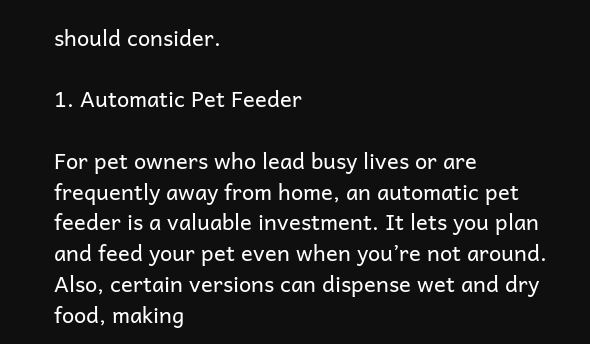should consider.

1. Automatic Pet Feeder

For pet owners who lead busy lives or are frequently away from home, an automatic pet feeder is a valuable investment. It lets you plan and feed your pet even when you’re not around. Also, certain versions can dispense wet and dry food, making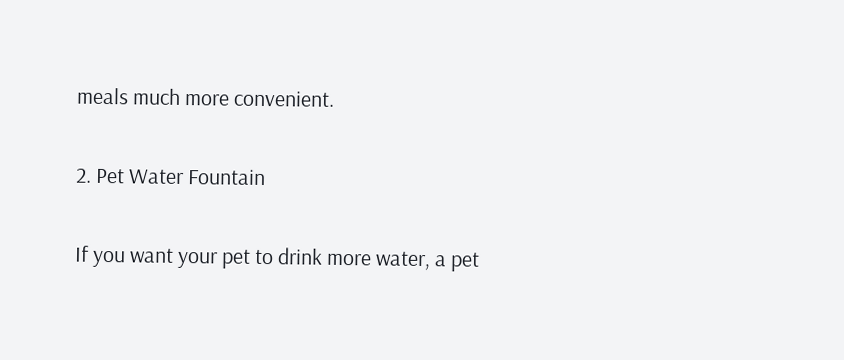meals much more convenient.

2. Pet Water Fountain

If you want your pet to drink more water, a pet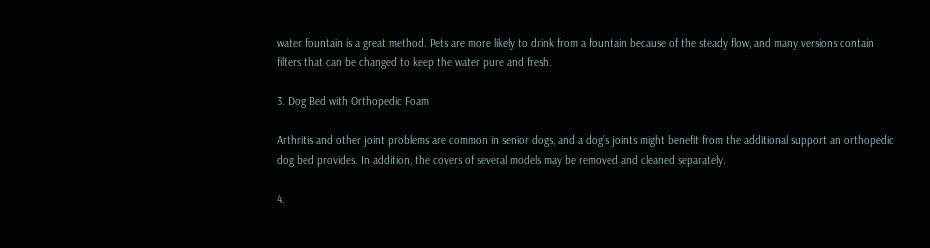water fountain is a great method. Pets are more likely to drink from a fountain because of the steady flow, and many versions contain filters that can be changed to keep the water pure and fresh.

3. Dog Bed with Orthopedic Foam

Arthritis and other joint problems are common in senior dogs, and a dog’s joints might benefit from the additional support an orthopedic dog bed provides. In addition, the covers of several models may be removed and cleaned separately.

4.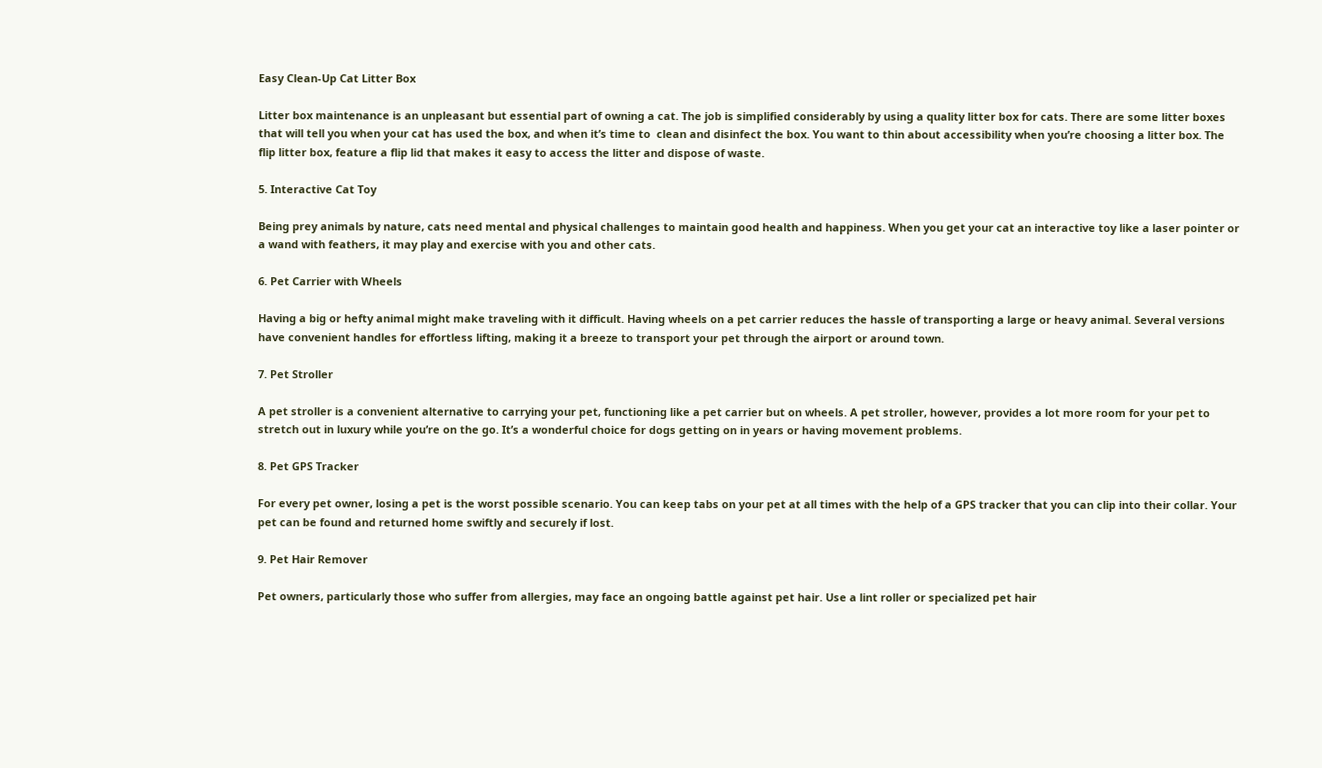Easy Clean-Up Cat Litter Box

Litter box maintenance is an unpleasant but essential part of owning a cat. The job is simplified considerably by using a quality litter box for cats. There are some litter boxes that will tell you when your cat has used the box, and when it’s time to  clean and disinfect the box. You want to thin about accessibility when you’re choosing a litter box. The flip litter box, feature a flip lid that makes it easy to access the litter and dispose of waste.

5. Interactive Cat Toy

Being prey animals by nature, cats need mental and physical challenges to maintain good health and happiness. When you get your cat an interactive toy like a laser pointer or a wand with feathers, it may play and exercise with you and other cats.

6. Pet Carrier with Wheels

Having a big or hefty animal might make traveling with it difficult. Having wheels on a pet carrier reduces the hassle of transporting a large or heavy animal. Several versions have convenient handles for effortless lifting, making it a breeze to transport your pet through the airport or around town.

7. Pet Stroller

A pet stroller is a convenient alternative to carrying your pet, functioning like a pet carrier but on wheels. A pet stroller, however, provides a lot more room for your pet to stretch out in luxury while you’re on the go. It’s a wonderful choice for dogs getting on in years or having movement problems.

8. Pet GPS Tracker

For every pet owner, losing a pet is the worst possible scenario. You can keep tabs on your pet at all times with the help of a GPS tracker that you can clip into their collar. Your pet can be found and returned home swiftly and securely if lost.

9. Pet Hair Remover

Pet owners, particularly those who suffer from allergies, may face an ongoing battle against pet hair. Use a lint roller or specialized pet hair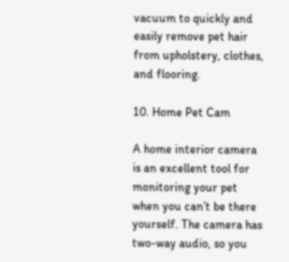vacuum to quickly and easily remove pet hair from upholstery, clothes, and flooring.

10. Home Pet Cam

A home interior camera is an excellent tool for monitoring your pet when you can’t be there yourself. The camera has two-way audio, so you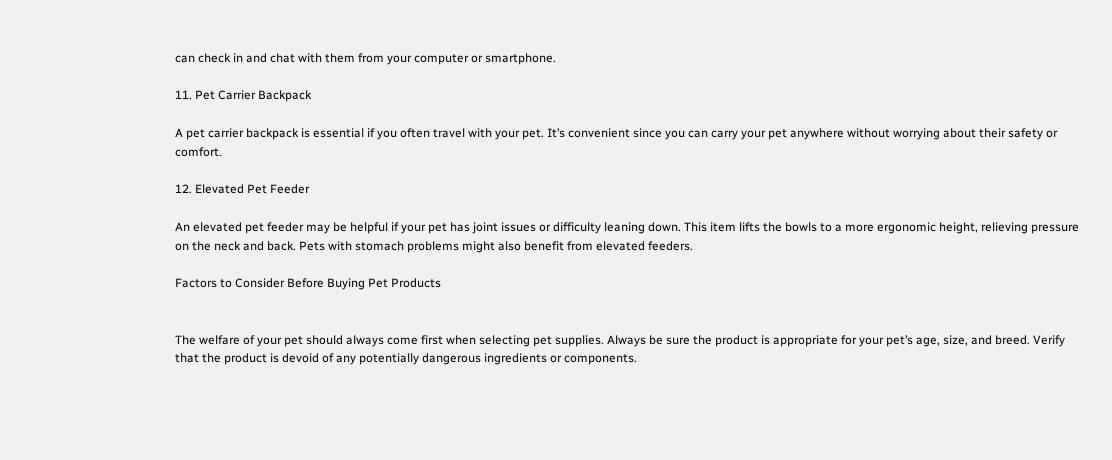can check in and chat with them from your computer or smartphone.

11. Pet Carrier Backpack

A pet carrier backpack is essential if you often travel with your pet. It’s convenient since you can carry your pet anywhere without worrying about their safety or comfort.

12. Elevated Pet Feeder

An elevated pet feeder may be helpful if your pet has joint issues or difficulty leaning down. This item lifts the bowls to a more ergonomic height, relieving pressure on the neck and back. Pets with stomach problems might also benefit from elevated feeders.

Factors to Consider Before Buying Pet Products


The welfare of your pet should always come first when selecting pet supplies. Always be sure the product is appropriate for your pet’s age, size, and breed. Verify that the product is devoid of any potentially dangerous ingredients or components.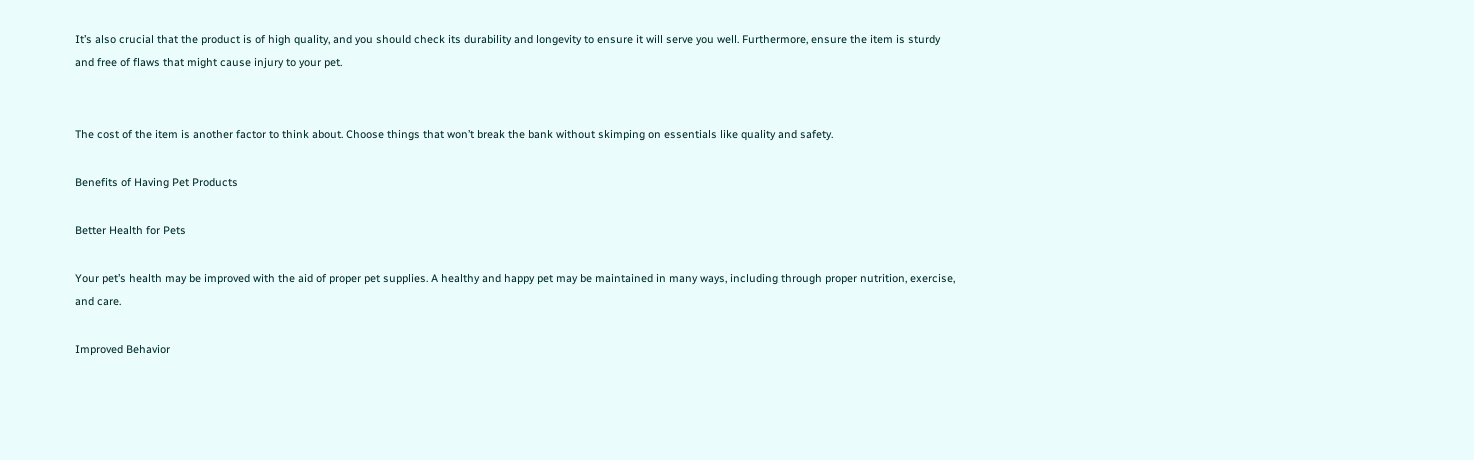It’s also crucial that the product is of high quality, and you should check its durability and longevity to ensure it will serve you well. Furthermore, ensure the item is sturdy and free of flaws that might cause injury to your pet.


The cost of the item is another factor to think about. Choose things that won’t break the bank without skimping on essentials like quality and safety.

Benefits of Having Pet Products

Better Health for Pets

Your pet’s health may be improved with the aid of proper pet supplies. A healthy and happy pet may be maintained in many ways, including through proper nutrition, exercise, and care.

Improved Behavior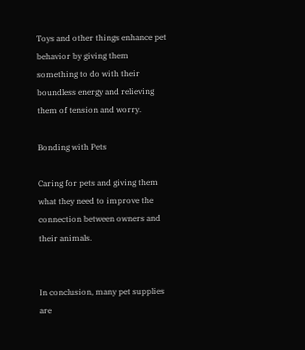Toys and other things enhance pet behavior by giving them something to do with their boundless energy and relieving them of tension and worry.

Bonding with Pets

Caring for pets and giving them what they need to improve the connection between owners and their animals.


In conclusion, many pet supplies are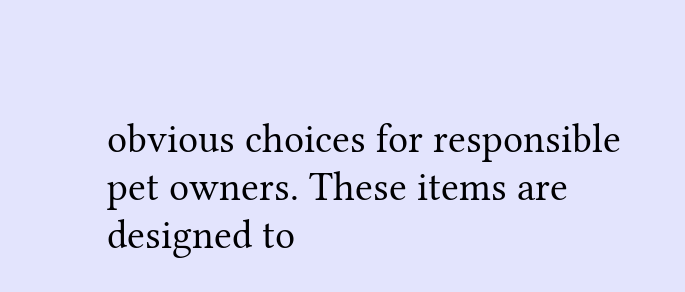obvious choices for responsible pet owners. These items are designed to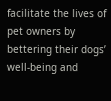facilitate the lives of pet owners by bettering their dogs’ well-being and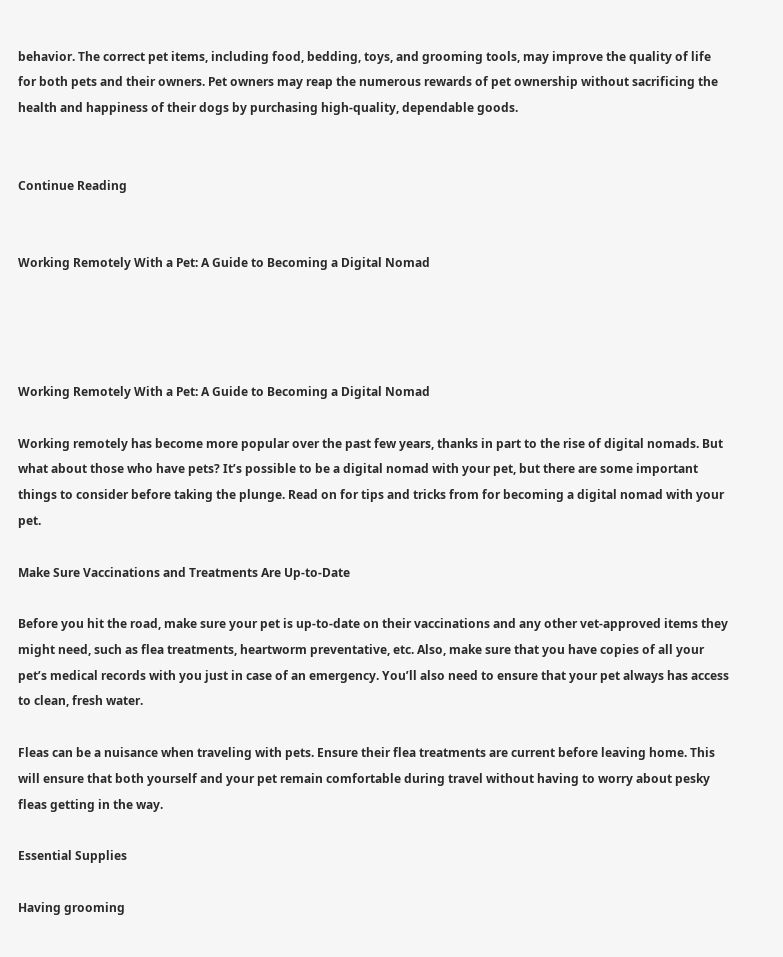behavior. The correct pet items, including food, bedding, toys, and grooming tools, may improve the quality of life for both pets and their owners. Pet owners may reap the numerous rewards of pet ownership without sacrificing the health and happiness of their dogs by purchasing high-quality, dependable goods.


Continue Reading


Working Remotely With a Pet: A Guide to Becoming a Digital Nomad




Working Remotely With a Pet: A Guide to Becoming a Digital Nomad

Working remotely has become more popular over the past few years, thanks in part to the rise of digital nomads. But what about those who have pets? It’s possible to be a digital nomad with your pet, but there are some important things to consider before taking the plunge. Read on for tips and tricks from for becoming a digital nomad with your pet.

Make Sure Vaccinations and Treatments Are Up-to-Date

Before you hit the road, make sure your pet is up-to-date on their vaccinations and any other vet-approved items they might need, such as flea treatments, heartworm preventative, etc. Also, make sure that you have copies of all your pet’s medical records with you just in case of an emergency. You’ll also need to ensure that your pet always has access to clean, fresh water.

Fleas can be a nuisance when traveling with pets. Ensure their flea treatments are current before leaving home. This will ensure that both yourself and your pet remain comfortable during travel without having to worry about pesky fleas getting in the way.

Essential Supplies

Having grooming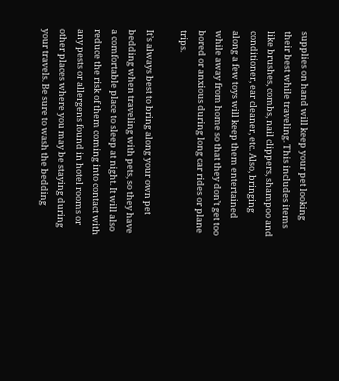supplies on hand will keep your pet looking their best while traveling. This includes items like brushes, combs, nail clippers, shampoo and conditioner, ear cleaner, etc. Also, bringing along a few toys will keep them entertained while away from home so that they don’t get too bored or anxious during long car rides or plane trips.

It’s always best to bring along your own pet bedding when traveling with pets, so they have a comfortable place to sleep at night. It will also reduce the risk of them coming into contact with any pests or allergens found in hotel rooms or other places where you may be staying during your travels. Be sure to wash the bedding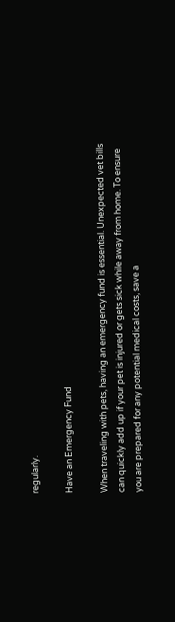regularly.

Have an Emergency Fund

When traveling with pets, having an emergency fund is essential. Unexpected vet bills can quickly add up if your pet is injured or gets sick while away from home. To ensure you are prepared for any potential medical costs, save a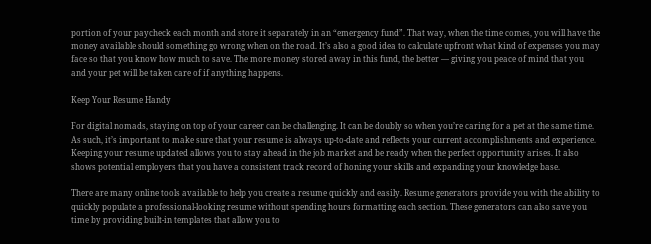portion of your paycheck each month and store it separately in an “emergency fund”. That way, when the time comes, you will have the money available should something go wrong when on the road. It’s also a good idea to calculate upfront what kind of expenses you may face so that you know how much to save. The more money stored away in this fund, the better — giving you peace of mind that you and your pet will be taken care of if anything happens.

Keep Your Resume Handy

For digital nomads, staying on top of your career can be challenging. It can be doubly so when you’re caring for a pet at the same time. As such, it’s important to make sure that your resume is always up-to-date and reflects your current accomplishments and experience. Keeping your resume updated allows you to stay ahead in the job market and be ready when the perfect opportunity arises. It also shows potential employers that you have a consistent track record of honing your skills and expanding your knowledge base.

There are many online tools available to help you create a resume quickly and easily. Resume generators provide you with the ability to quickly populate a professional-looking resume without spending hours formatting each section. These generators can also save you time by providing built-in templates that allow you to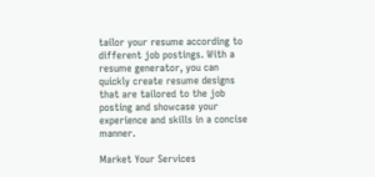tailor your resume according to different job postings. With a resume generator, you can quickly create resume designs that are tailored to the job posting and showcase your experience and skills in a concise manner.

Market Your Services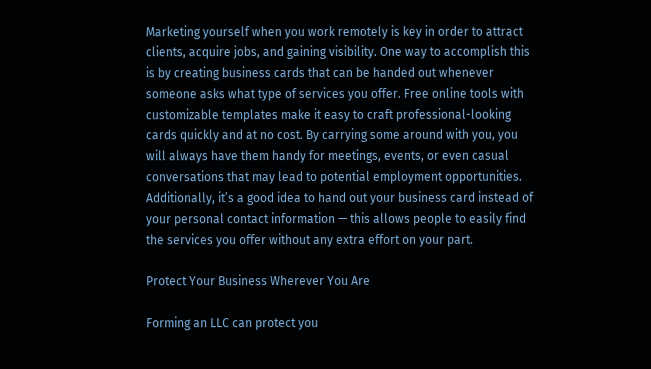Marketing yourself when you work remotely is key in order to attract clients, acquire jobs, and gaining visibility. One way to accomplish this is by creating business cards that can be handed out whenever someone asks what type of services you offer. Free online tools with customizable templates make it easy to craft professional-looking cards quickly and at no cost. By carrying some around with you, you will always have them handy for meetings, events, or even casual conversations that may lead to potential employment opportunities. Additionally, it’s a good idea to hand out your business card instead of your personal contact information — this allows people to easily find the services you offer without any extra effort on your part.

Protect Your Business Wherever You Are

Forming an LLC can protect you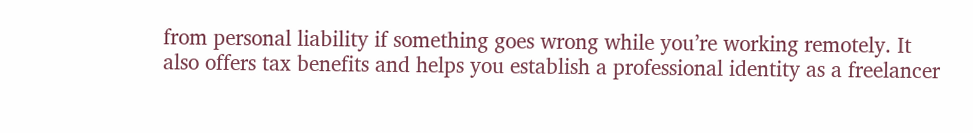from personal liability if something goes wrong while you’re working remotely. It also offers tax benefits and helps you establish a professional identity as a freelancer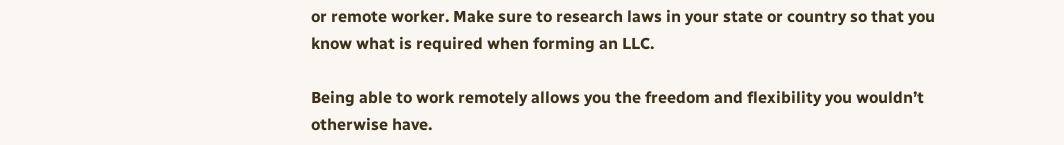or remote worker. Make sure to research laws in your state or country so that you know what is required when forming an LLC.

Being able to work remotely allows you the freedom and flexibility you wouldn’t otherwise have.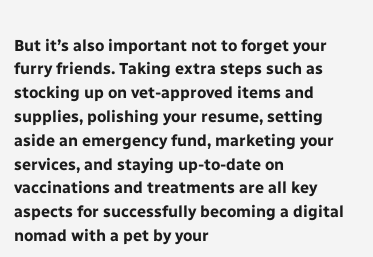But it’s also important not to forget your furry friends. Taking extra steps such as stocking up on vet-approved items and supplies, polishing your resume, setting aside an emergency fund, marketing your services, and staying up-to-date on vaccinations and treatments are all key aspects for successfully becoming a digital nomad with a pet by your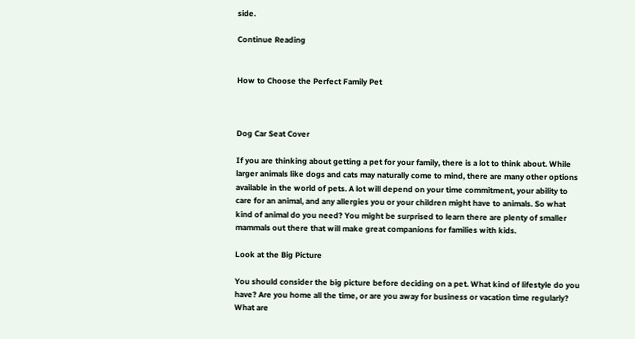side.

Continue Reading


How to Choose the Perfect Family Pet



Dog Car Seat Cover

If you are thinking about getting a pet for your family, there is a lot to think about. While larger animals like dogs and cats may naturally come to mind, there are many other options available in the world of pets. A lot will depend on your time commitment, your ability to care for an animal, and any allergies you or your children might have to animals. So what kind of animal do you need? You might be surprised to learn there are plenty of smaller mammals out there that will make great companions for families with kids.

Look at the Big Picture

You should consider the big picture before deciding on a pet. What kind of lifestyle do you have? Are you home all the time, or are you away for business or vacation time regularly? What are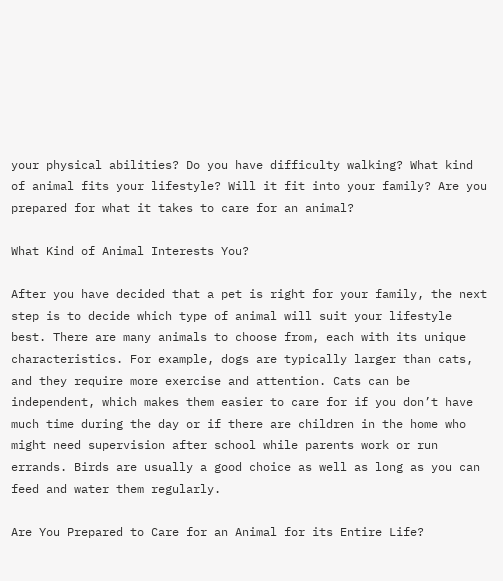your physical abilities? Do you have difficulty walking? What kind of animal fits your lifestyle? Will it fit into your family? Are you prepared for what it takes to care for an animal?

What Kind of Animal Interests You?

After you have decided that a pet is right for your family, the next step is to decide which type of animal will suit your lifestyle best. There are many animals to choose from, each with its unique characteristics. For example, dogs are typically larger than cats, and they require more exercise and attention. Cats can be independent, which makes them easier to care for if you don’t have much time during the day or if there are children in the home who might need supervision after school while parents work or run errands. Birds are usually a good choice as well as long as you can feed and water them regularly.

Are You Prepared to Care for an Animal for its Entire Life?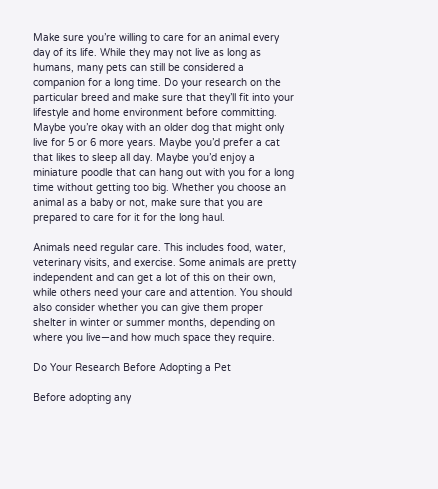Make sure you’re willing to care for an animal every day of its life. While they may not live as long as humans, many pets can still be considered a companion for a long time. Do your research on the particular breed and make sure that they’ll fit into your lifestyle and home environment before committing. Maybe you’re okay with an older dog that might only live for 5 or 6 more years. Maybe you’d prefer a cat that likes to sleep all day. Maybe you’d enjoy a miniature poodle that can hang out with you for a long time without getting too big. Whether you choose an animal as a baby or not, make sure that you are prepared to care for it for the long haul.

Animals need regular care. This includes food, water, veterinary visits, and exercise. Some animals are pretty independent and can get a lot of this on their own, while others need your care and attention. You should also consider whether you can give them proper shelter in winter or summer months, depending on where you live—and how much space they require.

Do Your Research Before Adopting a Pet

Before adopting any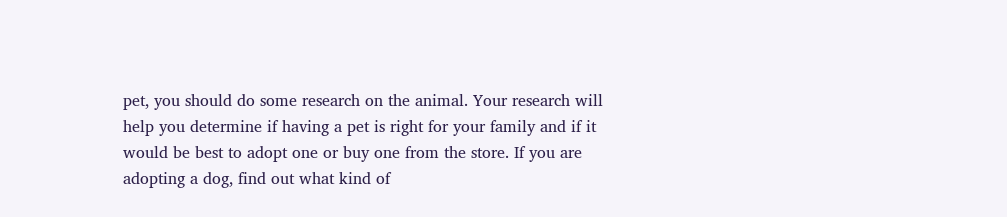pet, you should do some research on the animal. Your research will help you determine if having a pet is right for your family and if it would be best to adopt one or buy one from the store. If you are adopting a dog, find out what kind of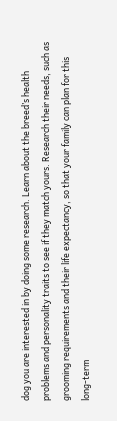dog you are interested in by doing some research. Learn about the breed’s health problems and personality traits to see if they match yours. Research their needs, such as grooming requirements and their life expectancy, so that your family can plan for this long-term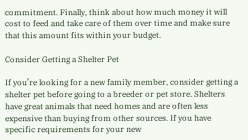commitment. Finally, think about how much money it will cost to feed and take care of them over time and make sure that this amount fits within your budget.

Consider Getting a Shelter Pet

If you’re looking for a new family member, consider getting a shelter pet before going to a breeder or pet store. Shelters have great animals that need homes and are often less expensive than buying from other sources. If you have specific requirements for your new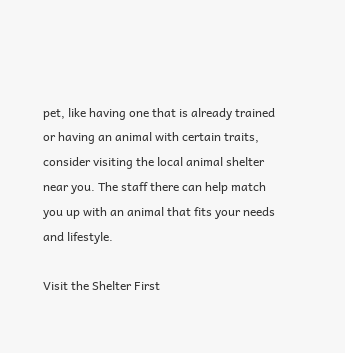pet, like having one that is already trained or having an animal with certain traits, consider visiting the local animal shelter near you. The staff there can help match you up with an animal that fits your needs and lifestyle.

Visit the Shelter First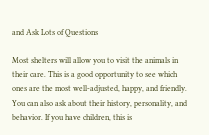and Ask Lots of Questions

Most shelters will allow you to visit the animals in their care. This is a good opportunity to see which ones are the most well-adjusted, happy, and friendly. You can also ask about their history, personality, and behavior. If you have children, this is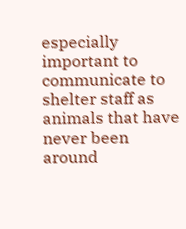especially important to communicate to shelter staff as animals that have never been around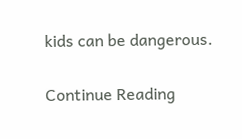kids can be dangerous.

Continue Reading